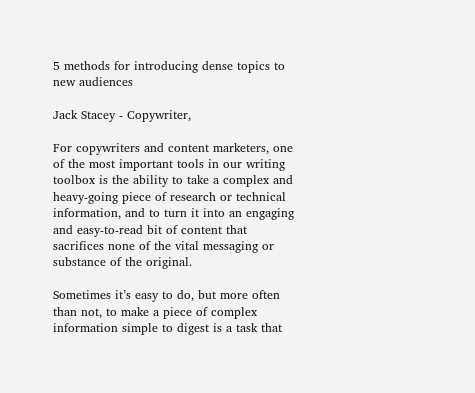5 methods for introducing dense topics to new audiences

Jack Stacey - Copywriter,

For copywriters and content marketers, one of the most important tools in our writing toolbox is the ability to take a complex and heavy-going piece of research or technical information, and to turn it into an engaging and easy-to-read bit of content that sacrifices none of the vital messaging or substance of the original.

Sometimes it’s easy to do, but more often than not, to make a piece of complex information simple to digest is a task that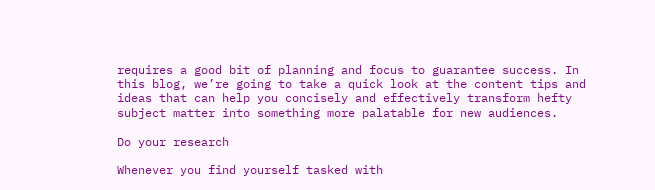requires a good bit of planning and focus to guarantee success. In this blog, we’re going to take a quick look at the content tips and ideas that can help you concisely and effectively transform hefty subject matter into something more palatable for new audiences.

Do your research

Whenever you find yourself tasked with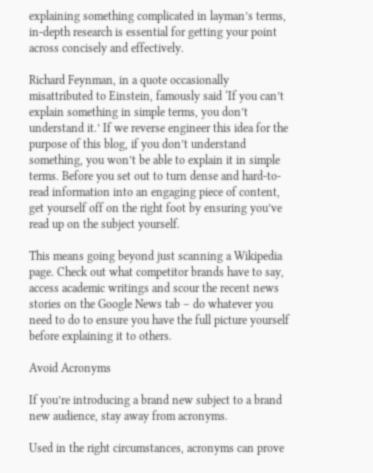explaining something complicated in layman’s terms, in-depth research is essential for getting your point across concisely and effectively.

Richard Feynman, in a quote occasionally misattributed to Einstein, famously said ‘If you can’t explain something in simple terms, you don’t understand it.’ If we reverse engineer this idea for the purpose of this blog, if you don’t understand something, you won’t be able to explain it in simple terms. Before you set out to turn dense and hard-to-read information into an engaging piece of content, get yourself off on the right foot by ensuring you’ve read up on the subject yourself.

This means going beyond just scanning a Wikipedia page. Check out what competitor brands have to say, access academic writings and scour the recent news stories on the Google News tab – do whatever you need to do to ensure you have the full picture yourself before explaining it to others.

Avoid Acronyms

If you’re introducing a brand new subject to a brand new audience, stay away from acronyms.

Used in the right circumstances, acronyms can prove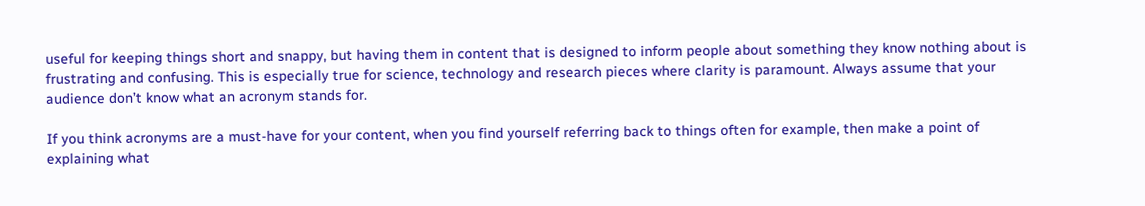useful for keeping things short and snappy, but having them in content that is designed to inform people about something they know nothing about is frustrating and confusing. This is especially true for science, technology and research pieces where clarity is paramount. Always assume that your audience don’t know what an acronym stands for.

If you think acronyms are a must-have for your content, when you find yourself referring back to things often for example, then make a point of explaining what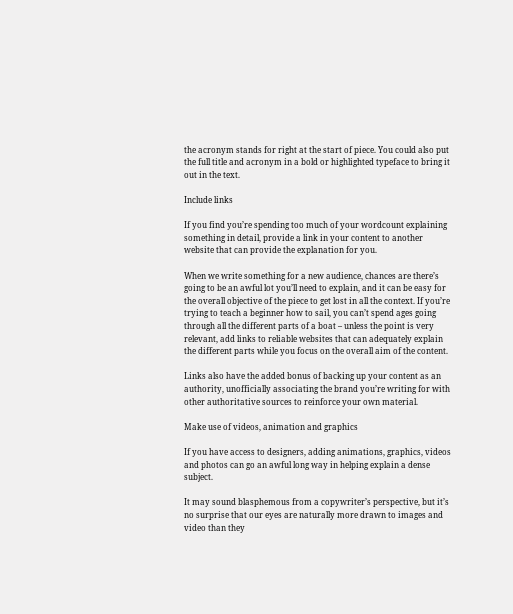the acronym stands for right at the start of piece. You could also put the full title and acronym in a bold or highlighted typeface to bring it out in the text.

Include links

If you find you’re spending too much of your wordcount explaining something in detail, provide a link in your content to another website that can provide the explanation for you.

When we write something for a new audience, chances are there’s going to be an awful lot you’ll need to explain, and it can be easy for the overall objective of the piece to get lost in all the context. If you’re trying to teach a beginner how to sail, you can’t spend ages going through all the different parts of a boat – unless the point is very relevant, add links to reliable websites that can adequately explain the different parts while you focus on the overall aim of the content.

Links also have the added bonus of backing up your content as an authority, unofficially associating the brand you’re writing for with other authoritative sources to reinforce your own material.

Make use of videos, animation and graphics

If you have access to designers, adding animations, graphics, videos and photos can go an awful long way in helping explain a dense subject.

It may sound blasphemous from a copywriter’s perspective, but it’s no surprise that our eyes are naturally more drawn to images and video than they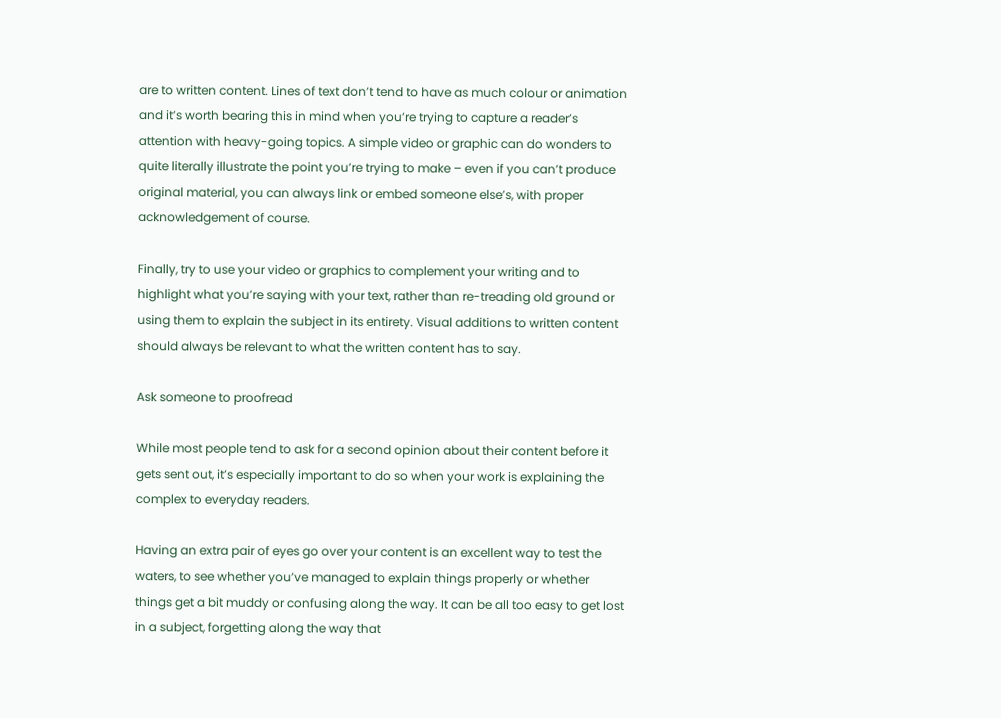are to written content. Lines of text don’t tend to have as much colour or animation and it’s worth bearing this in mind when you’re trying to capture a reader’s attention with heavy-going topics. A simple video or graphic can do wonders to quite literally illustrate the point you’re trying to make – even if you can’t produce original material, you can always link or embed someone else’s, with proper acknowledgement of course.

Finally, try to use your video or graphics to complement your writing and to highlight what you’re saying with your text, rather than re-treading old ground or using them to explain the subject in its entirety. Visual additions to written content should always be relevant to what the written content has to say.

Ask someone to proofread

While most people tend to ask for a second opinion about their content before it gets sent out, it’s especially important to do so when your work is explaining the complex to everyday readers.

Having an extra pair of eyes go over your content is an excellent way to test the waters, to see whether you’ve managed to explain things properly or whether things get a bit muddy or confusing along the way. It can be all too easy to get lost in a subject, forgetting along the way that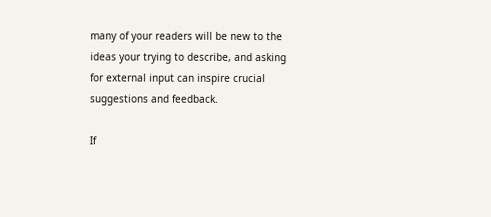many of your readers will be new to the ideas your trying to describe, and asking for external input can inspire crucial suggestions and feedback.

If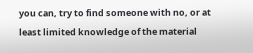you can, try to find someone with no, or at least limited knowledge of the material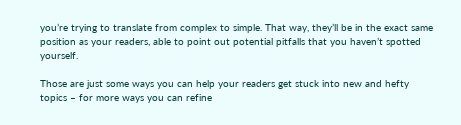you’re trying to translate from complex to simple. That way, they’ll be in the exact same position as your readers, able to point out potential pitfalls that you haven’t spotted yourself.

Those are just some ways you can help your readers get stuck into new and hefty topics – for more ways you can refine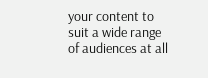your content to suit a wide range of audiences at all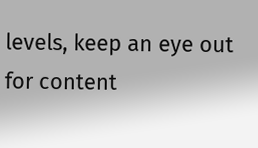levels, keep an eye out for content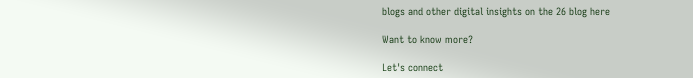blogs and other digital insights on the 26 blog here

Want to know more?

Let's connect